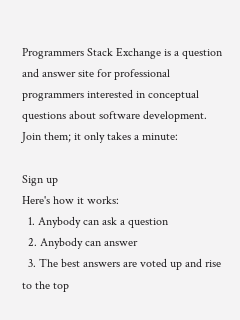Programmers Stack Exchange is a question and answer site for professional programmers interested in conceptual questions about software development. Join them; it only takes a minute:

Sign up
Here's how it works:
  1. Anybody can ask a question
  2. Anybody can answer
  3. The best answers are voted up and rise to the top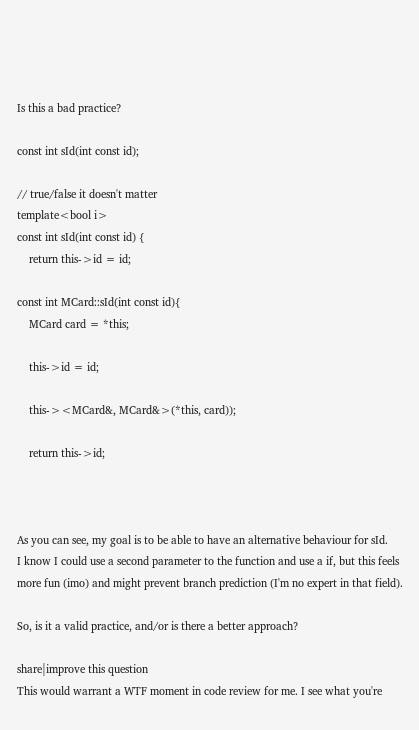Is this a bad practice?

const int sId(int const id);

// true/false it doesn't matter
template<bool i>
const int sId(int const id) {
    return this->id = id;

const int MCard::sId(int const id){
    MCard card = *this;

    this->id = id;

    this-><MCard&, MCard&>(*this, card));

    return this->id;



As you can see, my goal is to be able to have an alternative behaviour for sId.
I know I could use a second parameter to the function and use a if, but this feels more fun (imo) and might prevent branch prediction (I'm no expert in that field).

So, is it a valid practice, and/or is there a better approach?

share|improve this question
This would warrant a WTF moment in code review for me. I see what you're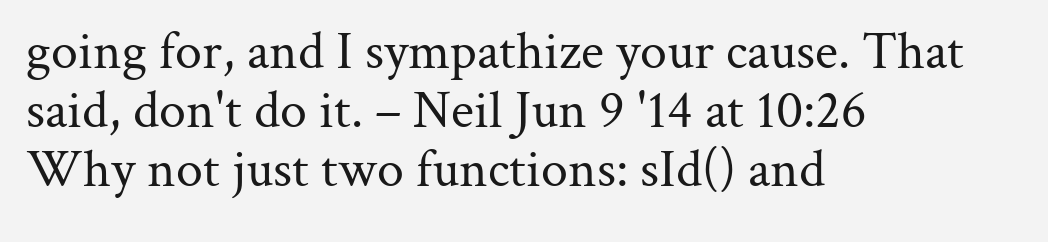going for, and I sympathize your cause. That said, don't do it. – Neil Jun 9 '14 at 10:26
Why not just two functions: sId() and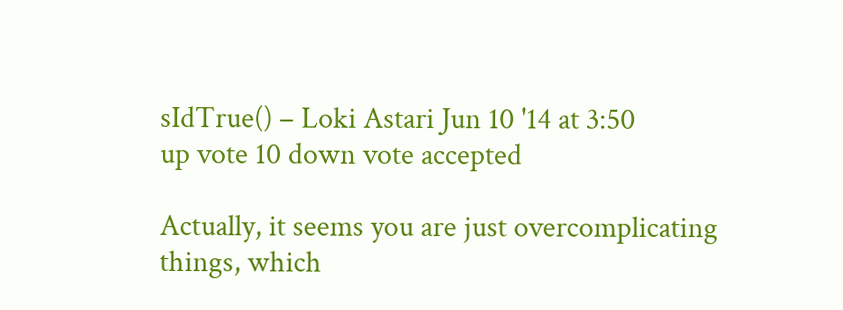sIdTrue() – Loki Astari Jun 10 '14 at 3:50
up vote 10 down vote accepted

Actually, it seems you are just overcomplicating things, which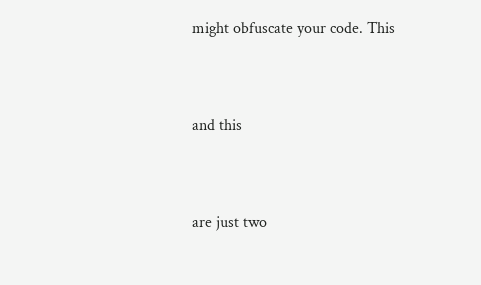might obfuscate your code. This


and this


are just two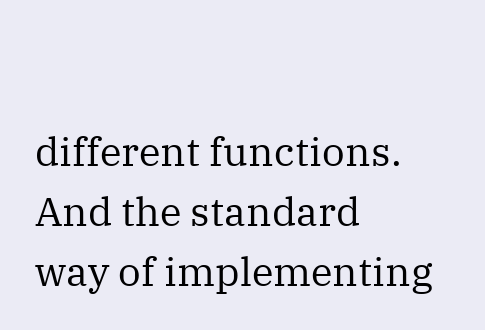different functions. And the standard way of implementing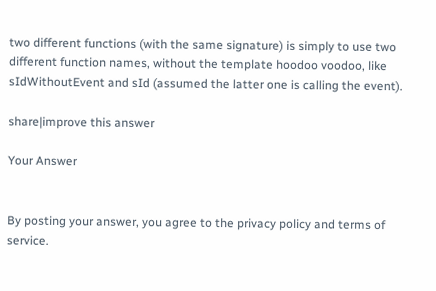two different functions (with the same signature) is simply to use two different function names, without the template hoodoo voodoo, like sIdWithoutEvent and sId (assumed the latter one is calling the event).

share|improve this answer

Your Answer


By posting your answer, you agree to the privacy policy and terms of service.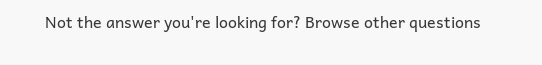Not the answer you're looking for? Browse other questions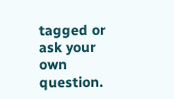tagged or ask your own question.